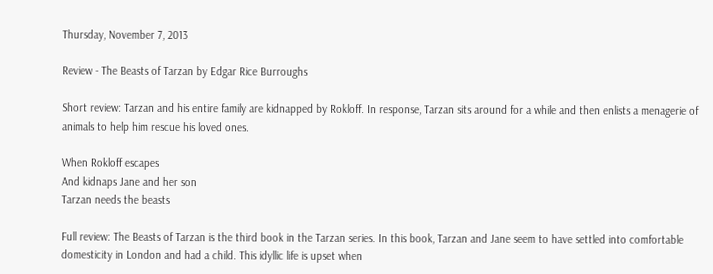Thursday, November 7, 2013

Review - The Beasts of Tarzan by Edgar Rice Burroughs

Short review: Tarzan and his entire family are kidnapped by Rokloff. In response, Tarzan sits around for a while and then enlists a menagerie of animals to help him rescue his loved ones.

When Rokloff escapes
And kidnaps Jane and her son
Tarzan needs the beasts

Full review: The Beasts of Tarzan is the third book in the Tarzan series. In this book, Tarzan and Jane seem to have settled into comfortable domesticity in London and had a child. This idyllic life is upset when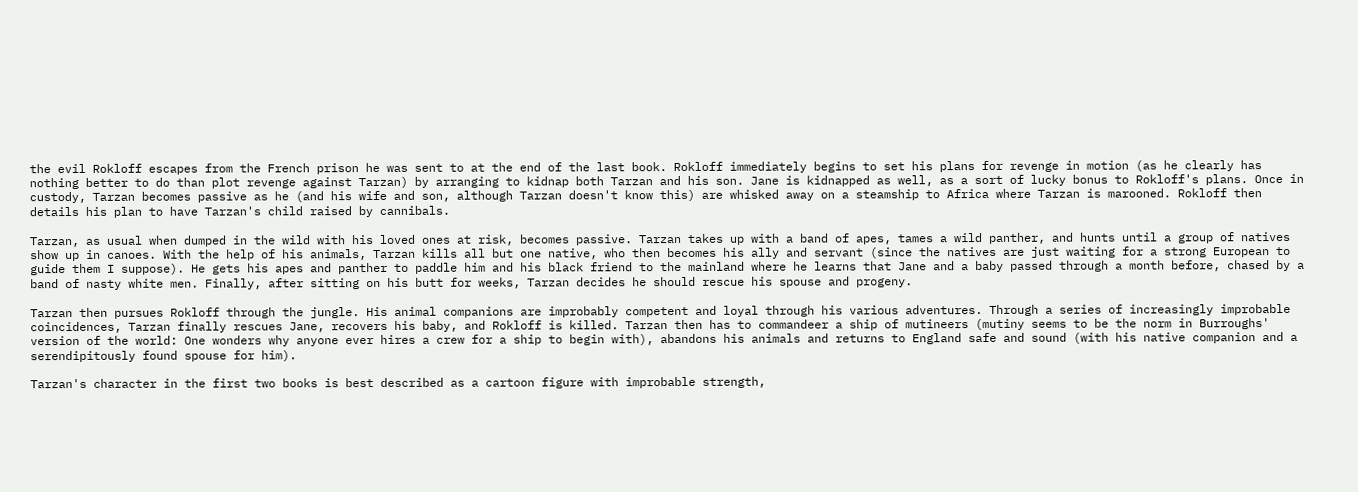the evil Rokloff escapes from the French prison he was sent to at the end of the last book. Rokloff immediately begins to set his plans for revenge in motion (as he clearly has nothing better to do than plot revenge against Tarzan) by arranging to kidnap both Tarzan and his son. Jane is kidnapped as well, as a sort of lucky bonus to Rokloff's plans. Once in custody, Tarzan becomes passive as he (and his wife and son, although Tarzan doesn't know this) are whisked away on a steamship to Africa where Tarzan is marooned. Rokloff then details his plan to have Tarzan's child raised by cannibals.

Tarzan, as usual when dumped in the wild with his loved ones at risk, becomes passive. Tarzan takes up with a band of apes, tames a wild panther, and hunts until a group of natives show up in canoes. With the help of his animals, Tarzan kills all but one native, who then becomes his ally and servant (since the natives are just waiting for a strong European to guide them I suppose). He gets his apes and panther to paddle him and his black friend to the mainland where he learns that Jane and a baby passed through a month before, chased by a band of nasty white men. Finally, after sitting on his butt for weeks, Tarzan decides he should rescue his spouse and progeny.

Tarzan then pursues Rokloff through the jungle. His animal companions are improbably competent and loyal through his various adventures. Through a series of increasingly improbable coincidences, Tarzan finally rescues Jane, recovers his baby, and Rokloff is killed. Tarzan then has to commandeer a ship of mutineers (mutiny seems to be the norm in Burroughs' version of the world: One wonders why anyone ever hires a crew for a ship to begin with), abandons his animals and returns to England safe and sound (with his native companion and a serendipitously found spouse for him).

Tarzan's character in the first two books is best described as a cartoon figure with improbable strength,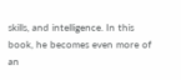skills, and intelligence. In this book, he becomes even more of an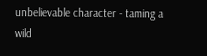unbelievable character - taming a wild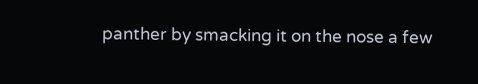panther by smacking it on the nose a few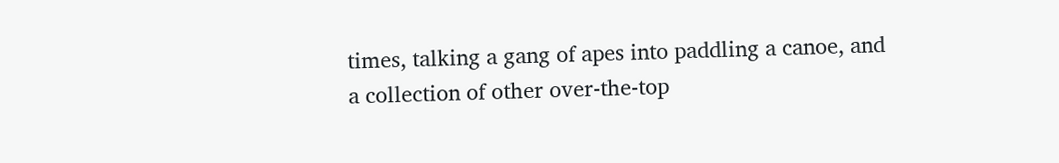times, talking a gang of apes into paddling a canoe, and a collection of other over-the-top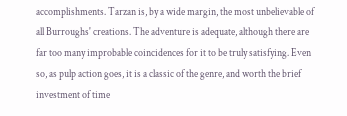accomplishments. Tarzan is, by a wide margin, the most unbelievable of all Burroughs' creations. The adventure is adequate, although there are far too many improbable coincidences for it to be truly satisfying. Even so, as pulp action goes, it is a classic of the genre, and worth the brief investment of time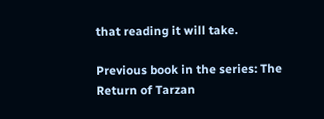that reading it will take.

Previous book in the series: The Return of Tarzan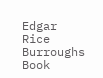Edgar Rice Burroughs     Book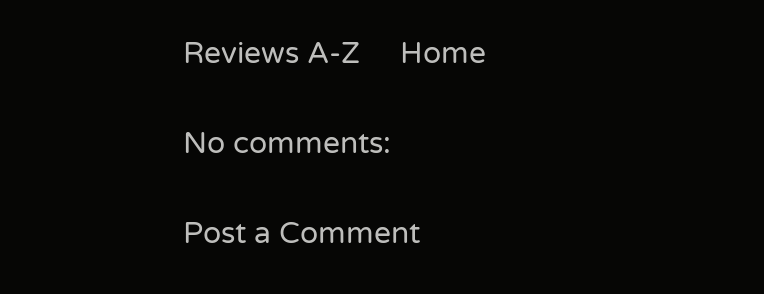Reviews A-Z     Home

No comments:

Post a Comment